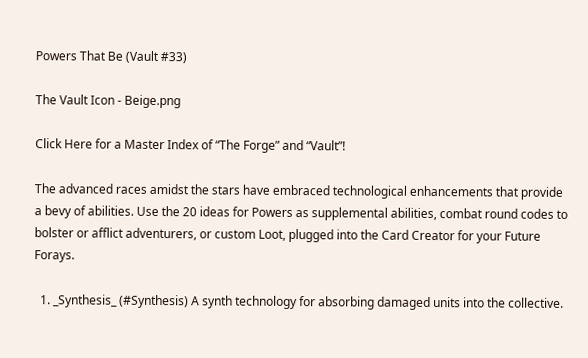Powers That Be (Vault #33)

The Vault Icon - Beige.png

Click Here for a Master Index of “The Forge” and “Vault”!

The advanced races amidst the stars have embraced technological enhancements that provide a bevy of abilities. Use the 20 ideas for Powers as supplemental abilities, combat round codes to bolster or afflict adventurers, or custom Loot, plugged into the Card Creator for your Future Forays.

  1. _Synthesis_ (#Synthesis) A synth technology for absorbing damaged units into the collective.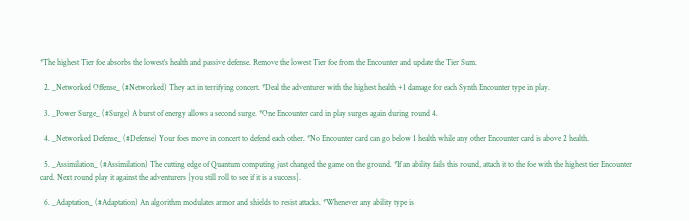*The highest Tier foe absorbs the lowest’s health and passive defense. Remove the lowest Tier foe from the Encounter and update the Tier Sum.

  2. _Networked Offense_ (#Networked) They act in terrifying concert. *Deal the adventurer with the highest health +1 damage for each Synth Encounter type in play.

  3. _Power Surge_ (#Surge) A burst of energy allows a second surge. *One Encounter card in play surges again during round 4.

  4. _Networked Defense_ (#Defense) Your foes move in concert to defend each other. *No Encounter card can go below 1 health while any other Encounter card is above 2 health.

  5. _Assimilation_ (#Assimilation) The cutting edge of Quantum computing just changed the game on the ground. *If an ability fails this round, attach it to the foe with the highest tier Encounter card. Next round play it against the adventurers [you still roll to see if it is a success].

  6. _Adaptation_ (#Adaptation) An algorithm modulates armor and shields to resist attacks. *Whenever any ability type is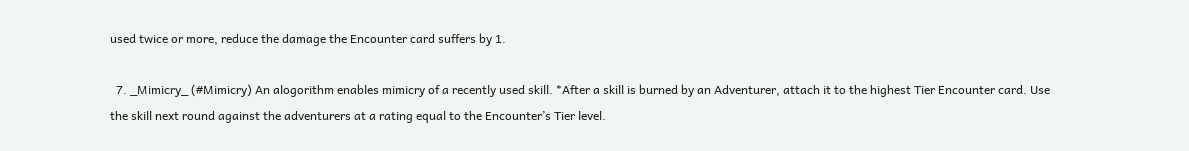used twice or more, reduce the damage the Encounter card suffers by 1.

  7. _Mimicry_ (#Mimicry) An alogorithm enables mimicry of a recently used skill. *After a skill is burned by an Adventurer, attach it to the highest Tier Encounter card. Use the skill next round against the adventurers at a rating equal to the Encounter’s Tier level.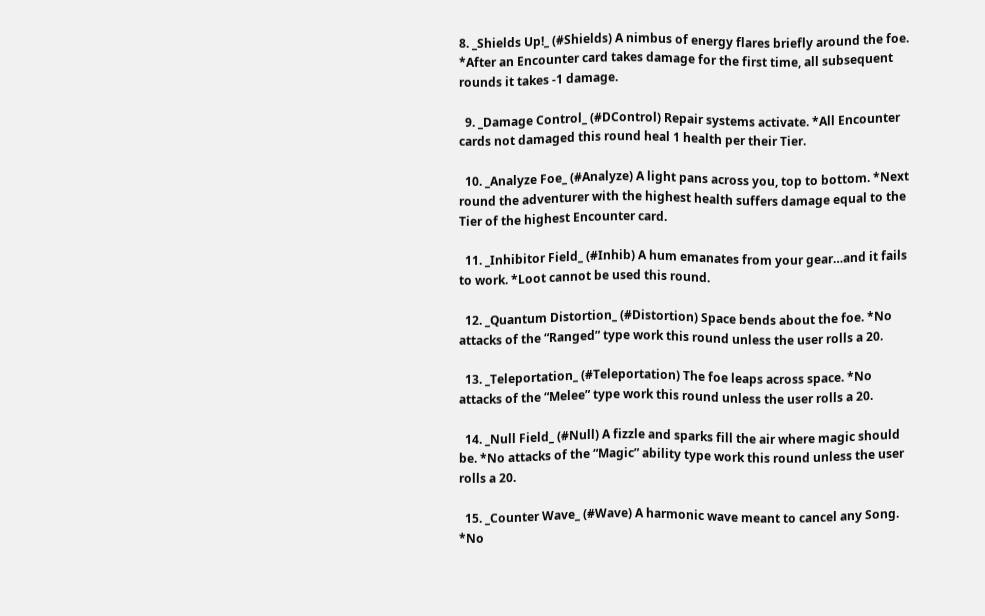8. _Shields Up!_ (#Shields) A nimbus of energy flares briefly around the foe. *After an Encounter card takes damage for the first time, all subsequent rounds it takes -1 damage.

  9. _Damage Control_ (#DControl) Repair systems activate. *All Encounter cards not damaged this round heal 1 health per their Tier.

  10. _Analyze Foe_ (#Analyze) A light pans across you, top to bottom. *Next round the adventurer with the highest health suffers damage equal to the Tier of the highest Encounter card.

  11. _Inhibitor Field_ (#Inhib) A hum emanates from your gear…and it fails to work. *Loot cannot be used this round.

  12. _Quantum Distortion_ (#Distortion) Space bends about the foe. *No attacks of the “Ranged” type work this round unless the user rolls a 20.

  13. _Teleportation_ (#Teleportation) The foe leaps across space. *No attacks of the “Melee” type work this round unless the user rolls a 20.

  14. _Null Field_ (#Null) A fizzle and sparks fill the air where magic should be. *No attacks of the “Magic” ability type work this round unless the user rolls a 20.

  15. _Counter Wave_ (#Wave) A harmonic wave meant to cancel any Song. *No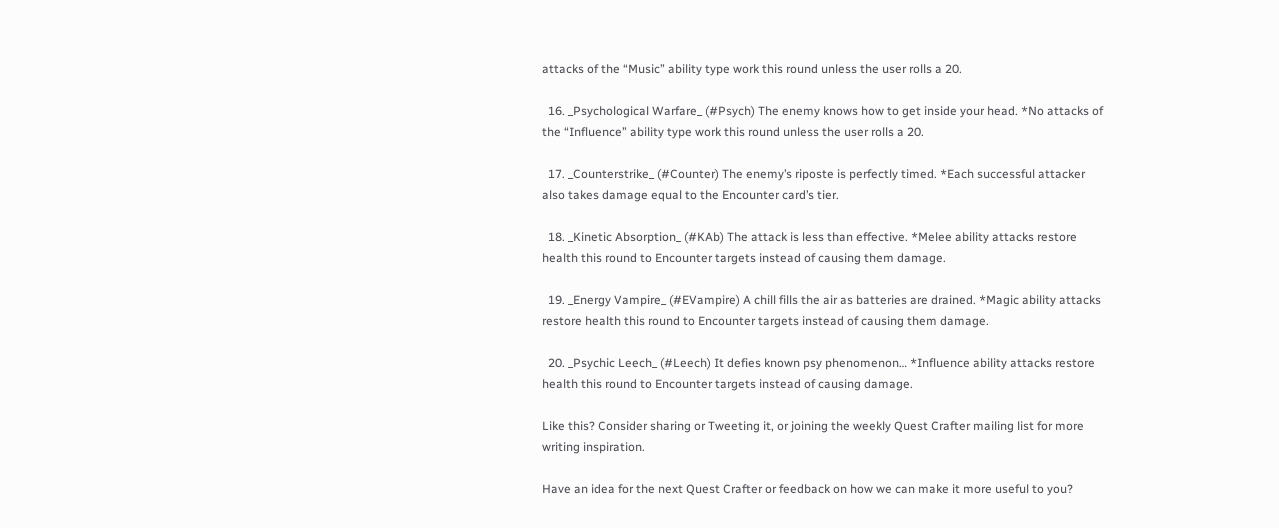attacks of the “Music” ability type work this round unless the user rolls a 20.

  16. _Psychological Warfare_ (#Psych) The enemy knows how to get inside your head. *No attacks of the “Influence” ability type work this round unless the user rolls a 20.

  17. _Counterstrike_ (#Counter) The enemy’s riposte is perfectly timed. *Each successful attacker also takes damage equal to the Encounter card’s tier.

  18. _Kinetic Absorption_ (#KAb) The attack is less than effective. *Melee ability attacks restore health this round to Encounter targets instead of causing them damage.

  19. _Energy Vampire_ (#EVampire) A chill fills the air as batteries are drained. *Magic ability attacks restore health this round to Encounter targets instead of causing them damage.

  20. _Psychic Leech_ (#Leech) It defies known psy phenomenon… *Influence ability attacks restore health this round to Encounter targets instead of causing damage.

Like this? Consider sharing or Tweeting it, or joining the weekly Quest Crafter mailing list for more writing inspiration.

Have an idea for the next Quest Crafter or feedback on how we can make it more useful to you?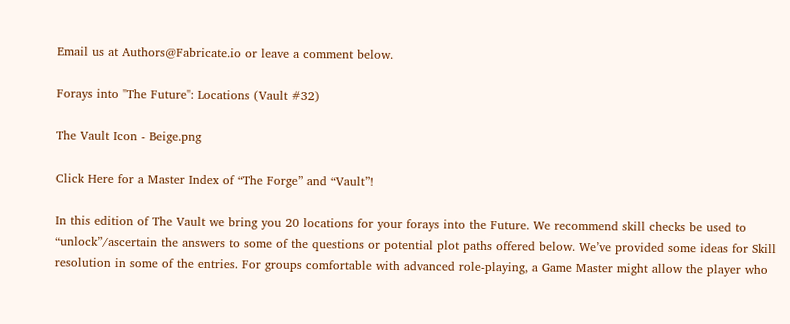Email us at Authors@Fabricate.io or leave a comment below.

Forays into "The Future": Locations (Vault #32)

The Vault Icon - Beige.png

Click Here for a Master Index of “The Forge” and “Vault”!

In this edition of The Vault we bring you 20 locations for your forays into the Future. We recommend skill checks be used to “unlock”/ascertain the answers to some of the questions or potential plot paths offered below. We’ve provided some ideas for Skill resolution in some of the entries. For groups comfortable with advanced role-playing, a Game Master might allow the player who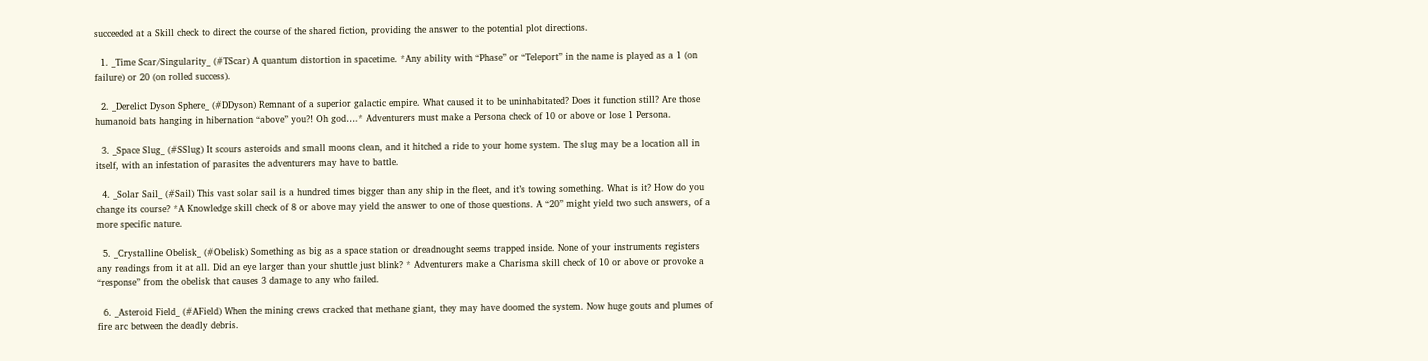succeeded at a Skill check to direct the course of the shared fiction, providing the answer to the potential plot directions.

  1. _Time Scar/Singularity_ (#TScar) A quantum distortion in spacetime. *Any ability with “Phase” or “Teleport” in the name is played as a 1 (on failure) or 20 (on rolled success).

  2. _Derelict Dyson Sphere_ (#DDyson) Remnant of a superior galactic empire. What caused it to be uninhabitated? Does it function still? Are those humanoid bats hanging in hibernation “above” you?! Oh god….* Adventurers must make a Persona check of 10 or above or lose 1 Persona.

  3. _Space Slug_ (#SSlug) It scours asteroids and small moons clean, and it hitched a ride to your home system. The slug may be a location all in itself, with an infestation of parasites the adventurers may have to battle.

  4. _Solar Sail_ (#Sail) This vast solar sail is a hundred times bigger than any ship in the fleet, and it’s towing something. What is it? How do you change its course? *A Knowledge skill check of 8 or above may yield the answer to one of those questions. A “20” might yield two such answers, of a more specific nature.

  5. _Crystalline Obelisk_ (#Obelisk) Something as big as a space station or dreadnought seems trapped inside. None of your instruments registers any readings from it at all. Did an eye larger than your shuttle just blink? * Adventurers make a Charisma skill check of 10 or above or provoke a “response” from the obelisk that causes 3 damage to any who failed.

  6. _Asteroid Field_ (#AField) When the mining crews cracked that methane giant, they may have doomed the system. Now huge gouts and plumes of fire arc between the deadly debris.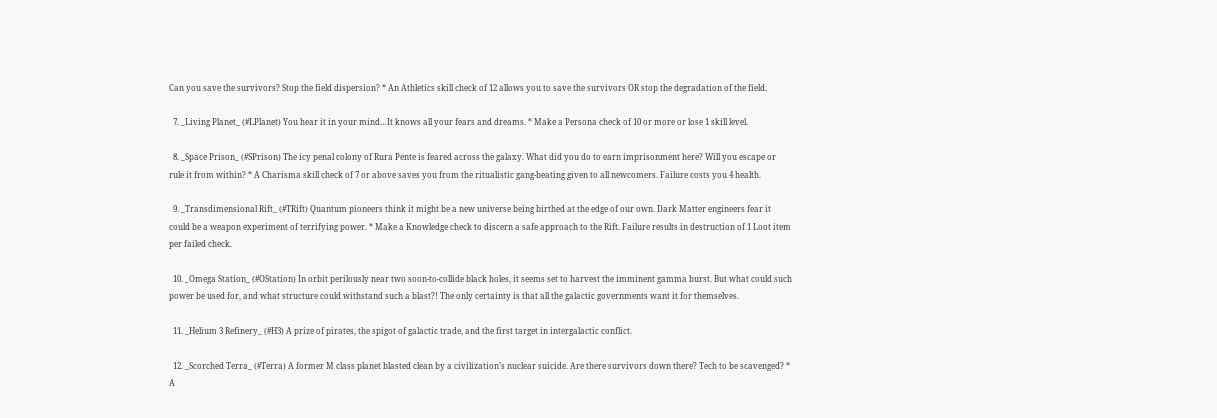Can you save the survivors? Stop the field dispersion? * An Athletics skill check of 12 allows you to save the survivors OR stop the degradation of the field.

  7. _Living Planet_ (#LPlanet) You hear it in your mind…It knows all your fears and dreams. * Make a Persona check of 10 or more or lose 1 skill level.

  8. _Space Prison_ (#SPrison) The icy penal colony of Rura Pente is feared across the galaxy. What did you do to earn imprisonment here? Will you escape or rule it from within? * A Charisma skill check of 7 or above saves you from the ritualistic gang-beating given to all newcomers. Failure costs you 4 health.

  9. _Transdimensional Rift_ (#TRift) Quantum pioneers think it might be a new universe being birthed at the edge of our own. Dark Matter engineers fear it could be a weapon experiment of terrifying power. * Make a Knowledge check to discern a safe approach to the Rift. Failure results in destruction of 1 Loot item per failed check.

  10. _Omega Station_ (#OStation) In orbit perilously near two soon-to-collide black holes, it seems set to harvest the imminent gamma burst. But what could such power be used for, and what structure could withstand such a blast?! The only certainty is that all the galactic governments want it for themselves.

  11. _Helium 3 Refinery_ (#H3) A prize of pirates, the spigot of galactic trade, and the first target in intergalactic conflict.

  12. _Scorched Terra_ (#Terra) A former M class planet blasted clean by a civilization’s nuclear suicide. Are there survivors down there? Tech to be scavenged? * A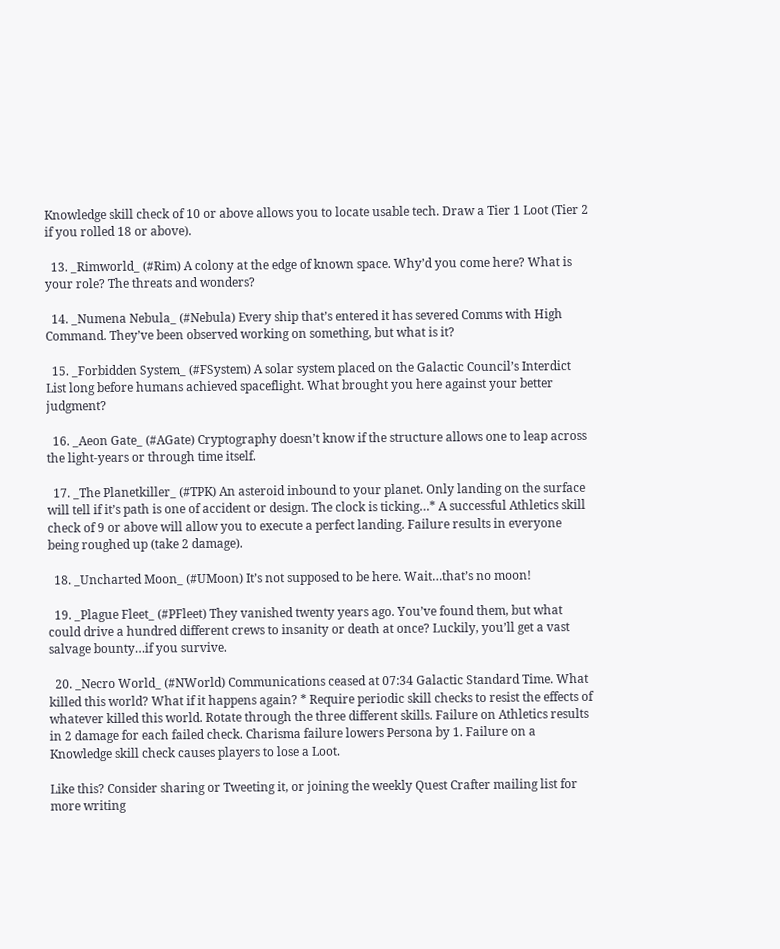Knowledge skill check of 10 or above allows you to locate usable tech. Draw a Tier 1 Loot (Tier 2 if you rolled 18 or above).

  13. _Rimworld_ (#Rim) A colony at the edge of known space. Why’d you come here? What is your role? The threats and wonders?

  14. _Numena Nebula_ (#Nebula) Every ship that’s entered it has severed Comms with High Command. They’ve been observed working on something, but what is it?

  15. _Forbidden System_ (#FSystem) A solar system placed on the Galactic Council’s Interdict List long before humans achieved spaceflight. What brought you here against your better judgment?

  16. _Aeon Gate_ (#AGate) Cryptography doesn’t know if the structure allows one to leap across the light-years or through time itself.

  17. _The Planetkiller_ (#TPK) An asteroid inbound to your planet. Only landing on the surface will tell if it’s path is one of accident or design. The clock is ticking…* A successful Athletics skill check of 9 or above will allow you to execute a perfect landing. Failure results in everyone being roughed up (take 2 damage).

  18. _Uncharted Moon_ (#UMoon) It’s not supposed to be here. Wait…that’s no moon!

  19. _Plague Fleet_ (#PFleet) They vanished twenty years ago. You’ve found them, but what could drive a hundred different crews to insanity or death at once? Luckily, you’ll get a vast salvage bounty…if you survive.

  20. _Necro World_ (#NWorld) Communications ceased at 07:34 Galactic Standard Time. What killed this world? What if it happens again? * Require periodic skill checks to resist the effects of whatever killed this world. Rotate through the three different skills. Failure on Athletics results in 2 damage for each failed check. Charisma failure lowers Persona by 1. Failure on a Knowledge skill check causes players to lose a Loot.

Like this? Consider sharing or Tweeting it, or joining the weekly Quest Crafter mailing list for more writing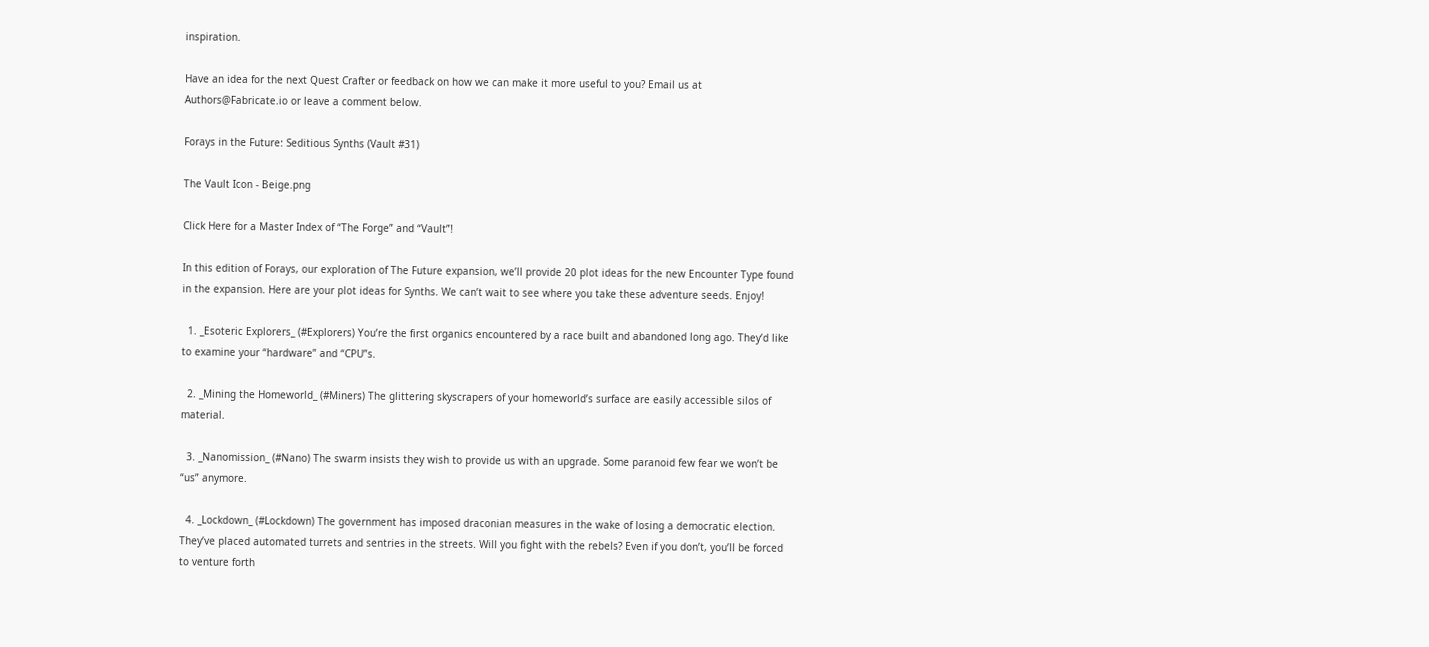inspiration.

Have an idea for the next Quest Crafter or feedback on how we can make it more useful to you? Email us at Authors@Fabricate.io or leave a comment below.

Forays in the Future: Seditious Synths (Vault #31)

The Vault Icon - Beige.png

Click Here for a Master Index of “The Forge” and “Vault”!

In this edition of Forays, our exploration of The Future expansion, we’ll provide 20 plot ideas for the new Encounter Type found in the expansion. Here are your plot ideas for Synths. We can’t wait to see where you take these adventure seeds. Enjoy!

  1. _Esoteric Explorers_ (#Explorers) You’re the first organics encountered by a race built and abandoned long ago. They’d like to examine your “hardware” and “CPU”s.

  2. _Mining the Homeworld_ (#Miners) The glittering skyscrapers of your homeworld’s surface are easily accessible silos of material.

  3. _Nanomission_ (#Nano) The swarm insists they wish to provide us with an upgrade. Some paranoid few fear we won’t be “us” anymore.

  4. _Lockdown_ (#Lockdown) The government has imposed draconian measures in the wake of losing a democratic election. They’ve placed automated turrets and sentries in the streets. Will you fight with the rebels? Even if you don’t, you’ll be forced to venture forth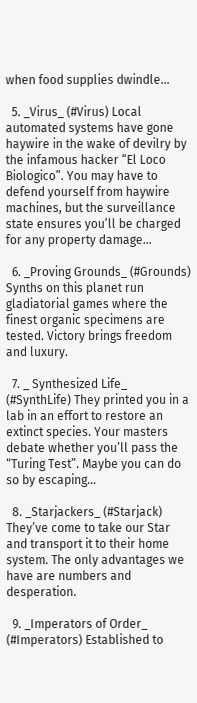when food supplies dwindle…

  5. _Virus_ (#Virus) Local automated systems have gone haywire in the wake of devilry by the infamous hacker “El Loco Biologico”. You may have to defend yourself from haywire machines, but the surveillance state ensures you’ll be charged for any property damage…

  6. _Proving Grounds_ (#Grounds) Synths on this planet run gladiatorial games where the finest organic specimens are tested. Victory brings freedom and luxury.

  7. _ Synthesized Life_ (#SynthLife) They printed you in a lab in an effort to restore an extinct species. Your masters debate whether you’ll pass the “Turing Test”. Maybe you can do so by escaping…

  8. _Starjackers_ (#Starjack) They’ve come to take our Star and transport it to their home system. The only advantages we have are numbers and desperation.

  9. _Imperators of Order_ (#Imperators) Established to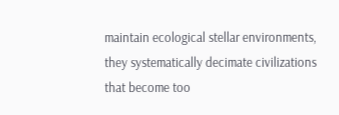maintain ecological stellar environments, they systematically decimate civilizations that become too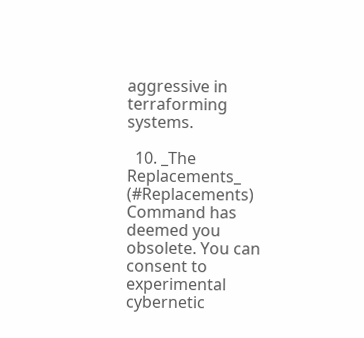aggressive in terraforming systems.

  10. _The Replacements_ (#Replacements) Command has deemed you obsolete. You can consent to experimental cybernetic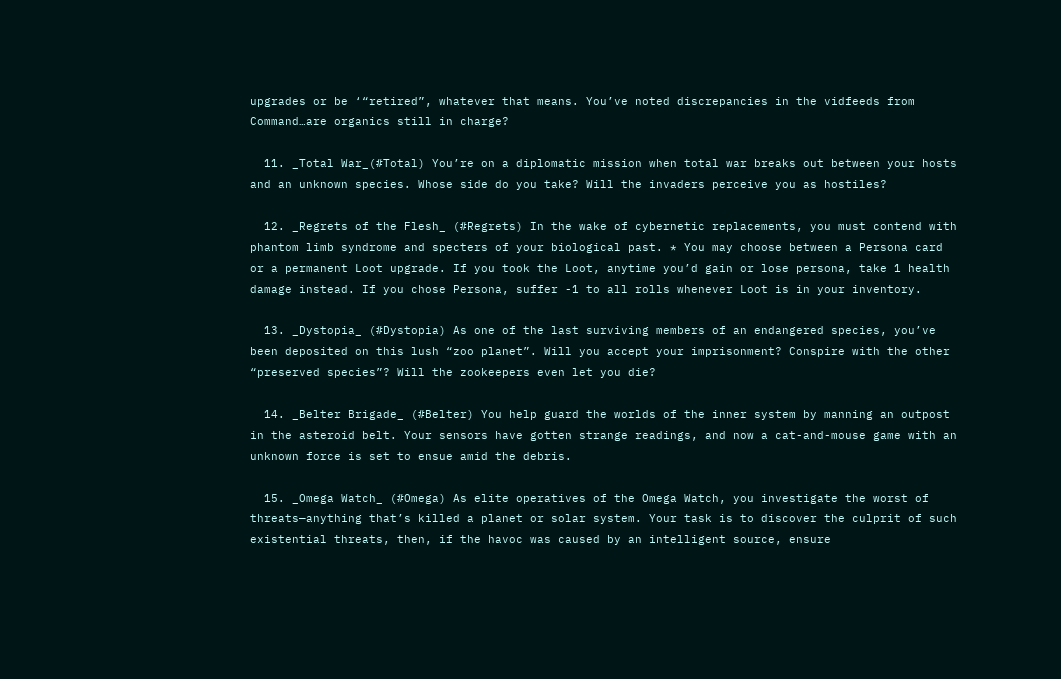upgrades or be ‘“retired”, whatever that means. You’ve noted discrepancies in the vidfeeds from Command…are organics still in charge?

  11. _Total War_(#Total) You’re on a diplomatic mission when total war breaks out between your hosts and an unknown species. Whose side do you take? Will the invaders perceive you as hostiles?

  12. _Regrets of the Flesh_ (#Regrets) In the wake of cybernetic replacements, you must contend with phantom limb syndrome and specters of your biological past. * You may choose between a Persona card or a permanent Loot upgrade. If you took the Loot, anytime you’d gain or lose persona, take 1 health damage instead. If you chose Persona, suffer -1 to all rolls whenever Loot is in your inventory.

  13. _Dystopia_ (#Dystopia) As one of the last surviving members of an endangered species, you’ve been deposited on this lush “zoo planet”. Will you accept your imprisonment? Conspire with the other “preserved species”? Will the zookeepers even let you die?

  14. _Belter Brigade_ (#Belter) You help guard the worlds of the inner system by manning an outpost in the asteroid belt. Your sensors have gotten strange readings, and now a cat-and-mouse game with an unknown force is set to ensue amid the debris.

  15. _Omega Watch_ (#Omega) As elite operatives of the Omega Watch, you investigate the worst of threats—anything that’s killed a planet or solar system. Your task is to discover the culprit of such existential threats, then, if the havoc was caused by an intelligent source, ensure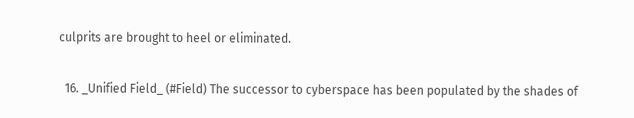culprits are brought to heel or eliminated.

  16. _Unified Field_ (#Field) The successor to cyberspace has been populated by the shades of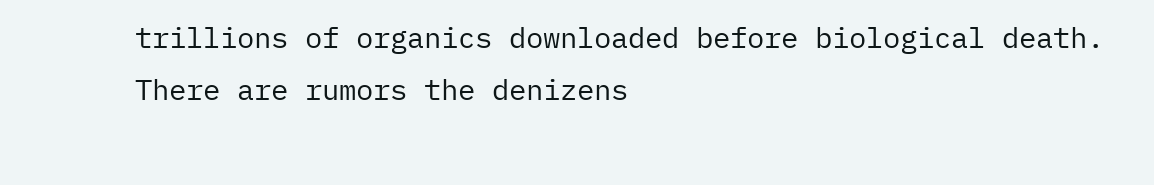trillions of organics downloaded before biological death. There are rumors the denizens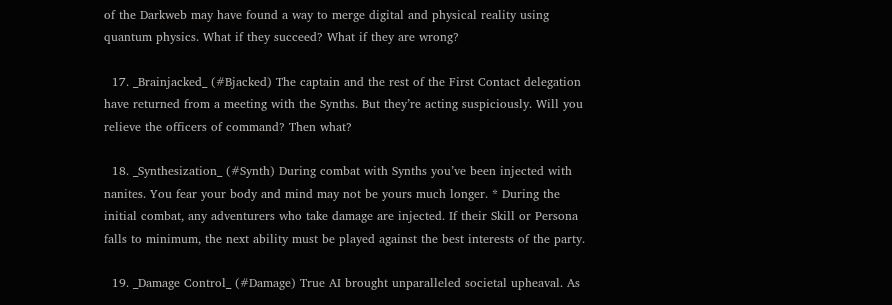of the Darkweb may have found a way to merge digital and physical reality using quantum physics. What if they succeed? What if they are wrong?

  17. _Brainjacked_ (#Bjacked) The captain and the rest of the First Contact delegation have returned from a meeting with the Synths. But they’re acting suspiciously. Will you relieve the officers of command? Then what?

  18. _Synthesization_ (#Synth) During combat with Synths you’ve been injected with nanites. You fear your body and mind may not be yours much longer. * During the initial combat, any adventurers who take damage are injected. If their Skill or Persona falls to minimum, the next ability must be played against the best interests of the party.

  19. _Damage Control_ (#Damage) True AI brought unparalleled societal upheaval. As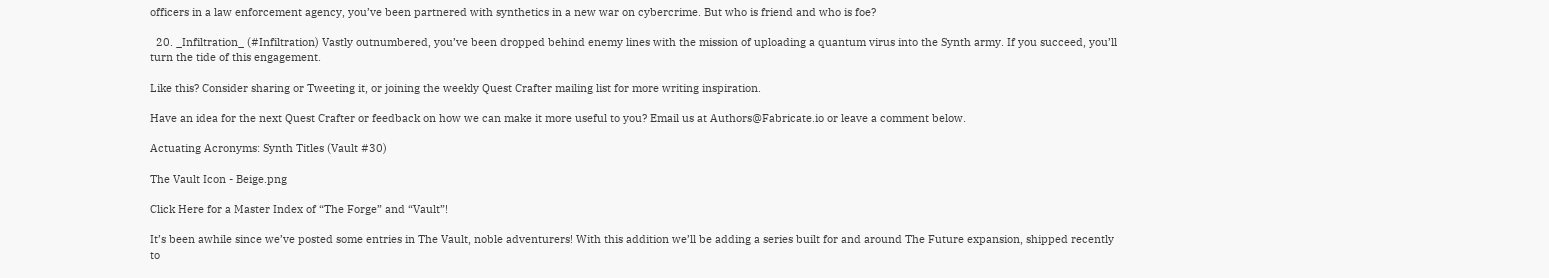officers in a law enforcement agency, you’ve been partnered with synthetics in a new war on cybercrime. But who is friend and who is foe?

  20. _Infiltration_ (#Infiltration) Vastly outnumbered, you’ve been dropped behind enemy lines with the mission of uploading a quantum virus into the Synth army. If you succeed, you’ll turn the tide of this engagement.

Like this? Consider sharing or Tweeting it, or joining the weekly Quest Crafter mailing list for more writing inspiration.

Have an idea for the next Quest Crafter or feedback on how we can make it more useful to you? Email us at Authors@Fabricate.io or leave a comment below.

Actuating Acronyms: Synth Titles (Vault #30)

The Vault Icon - Beige.png

Click Here for a Master Index of “The Forge” and “Vault”!

It’s been awhile since we’ve posted some entries in The Vault, noble adventurers! With this addition we’ll be adding a series built for and around The Future expansion, shipped recently to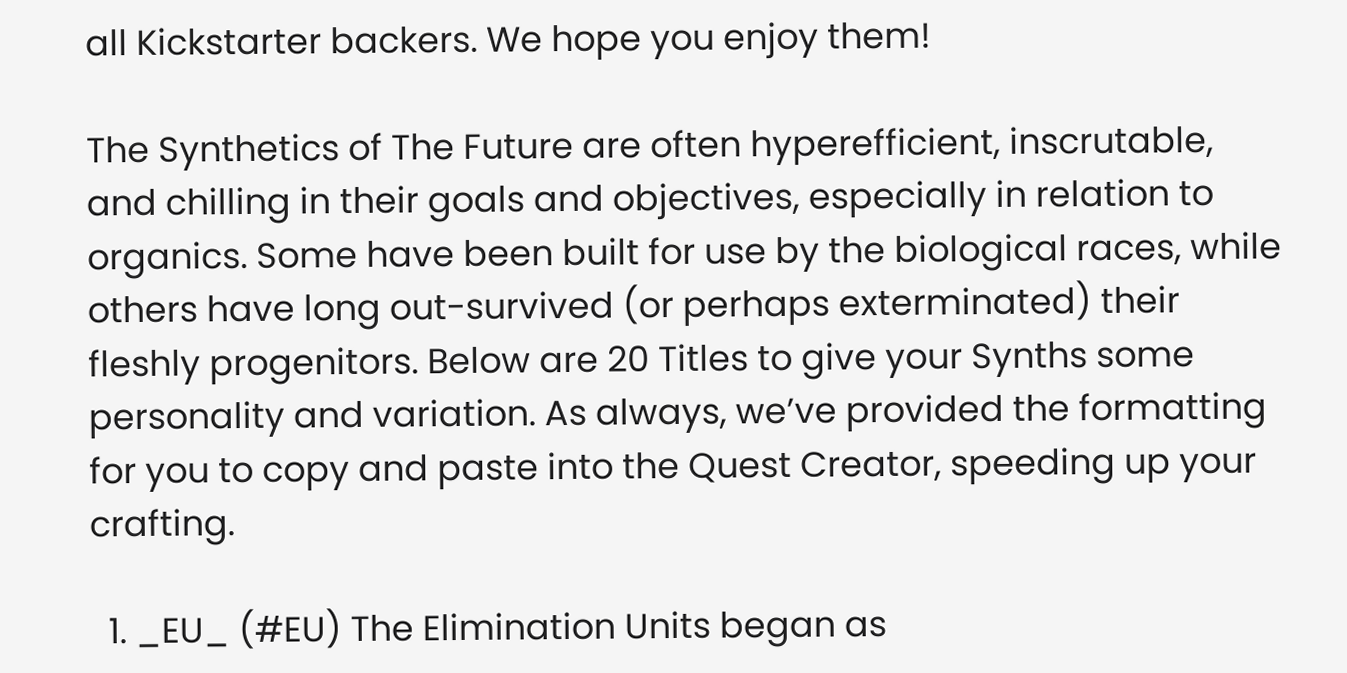all Kickstarter backers. We hope you enjoy them!

The Synthetics of The Future are often hyperefficient, inscrutable, and chilling in their goals and objectives, especially in relation to organics. Some have been built for use by the biological races, while others have long out-survived (or perhaps exterminated) their fleshly progenitors. Below are 20 Titles to give your Synths some personality and variation. As always, we’ve provided the formatting for you to copy and paste into the Quest Creator, speeding up your crafting.

  1. _EU_ (#EU) The Elimination Units began as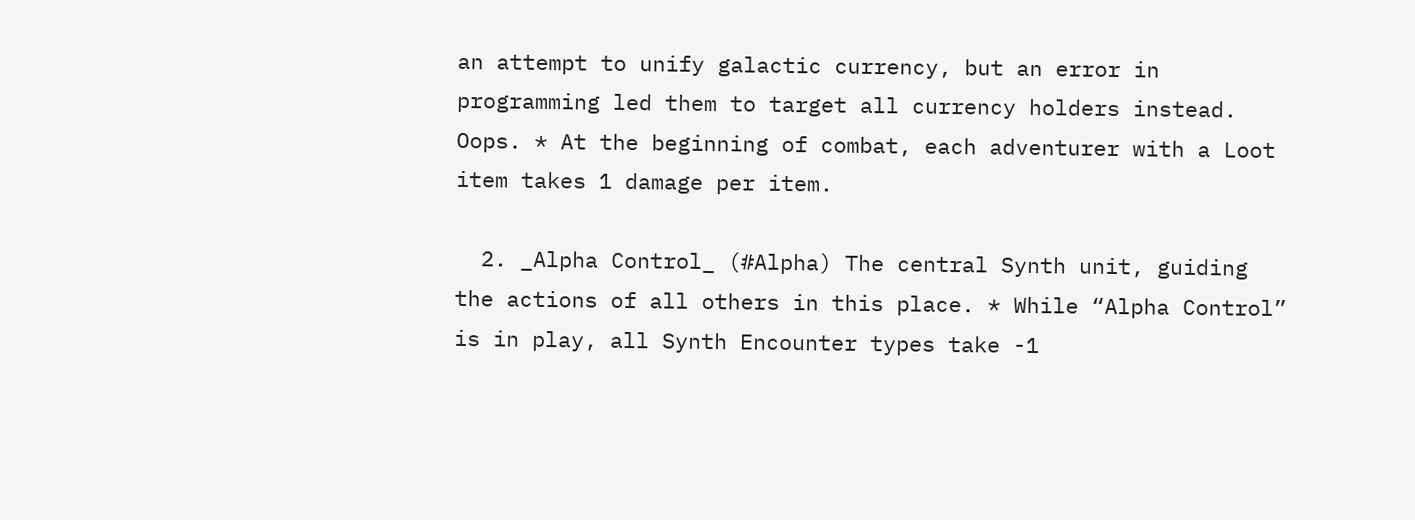an attempt to unify galactic currency, but an error in programming led them to target all currency holders instead. Oops. * At the beginning of combat, each adventurer with a Loot item takes 1 damage per item.

  2. _Alpha Control_ (#Alpha) The central Synth unit, guiding the actions of all others in this place. * While “Alpha Control” is in play, all Synth Encounter types take -1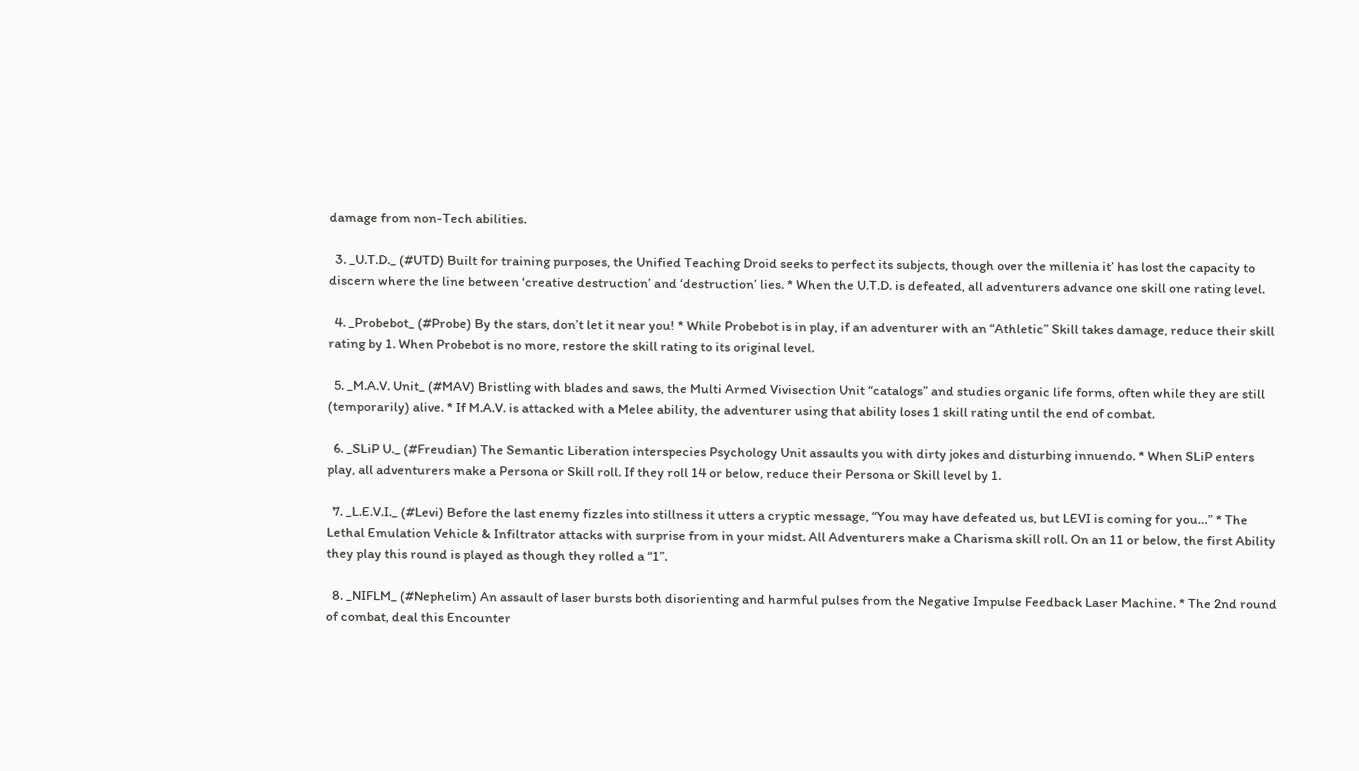damage from non-Tech abilities.

  3. _U.T.D._ (#UTD) Built for training purposes, the Unified Teaching Droid seeks to perfect its subjects, though over the millenia it’ has lost the capacity to discern where the line between ‘creative destruction’ and ‘destruction’ lies. * When the U.T.D. is defeated, all adventurers advance one skill one rating level.

  4. _Probebot_ (#Probe) By the stars, don’t let it near you! * While Probebot is in play, if an adventurer with an “Athletic” Skill takes damage, reduce their skill rating by 1. When Probebot is no more, restore the skill rating to its original level.

  5. _M.A.V. Unit_ (#MAV) Bristling with blades and saws, the Multi Armed Vivisection Unit “catalogs” and studies organic life forms, often while they are still (temporarily) alive. * If M.A.V. is attacked with a Melee ability, the adventurer using that ability loses 1 skill rating until the end of combat.

  6. _SLiP U._ (#Freudian) The Semantic Liberation interspecies Psychology Unit assaults you with dirty jokes and disturbing innuendo. * When SLiP enters play, all adventurers make a Persona or Skill roll. If they roll 14 or below, reduce their Persona or Skill level by 1.

  7. _L.E.V.I._ (#Levi) Before the last enemy fizzles into stillness it utters a cryptic message, “You may have defeated us, but LEVI is coming for you…” * The Lethal Emulation Vehicle & Infiltrator attacks with surprise from in your midst. All Adventurers make a Charisma skill roll. On an 11 or below, the first Ability they play this round is played as though they rolled a “1”.

  8. _NIFLM_ (#Nephelim) An assault of laser bursts both disorienting and harmful pulses from the Negative Impulse Feedback Laser Machine. * The 2nd round of combat, deal this Encounter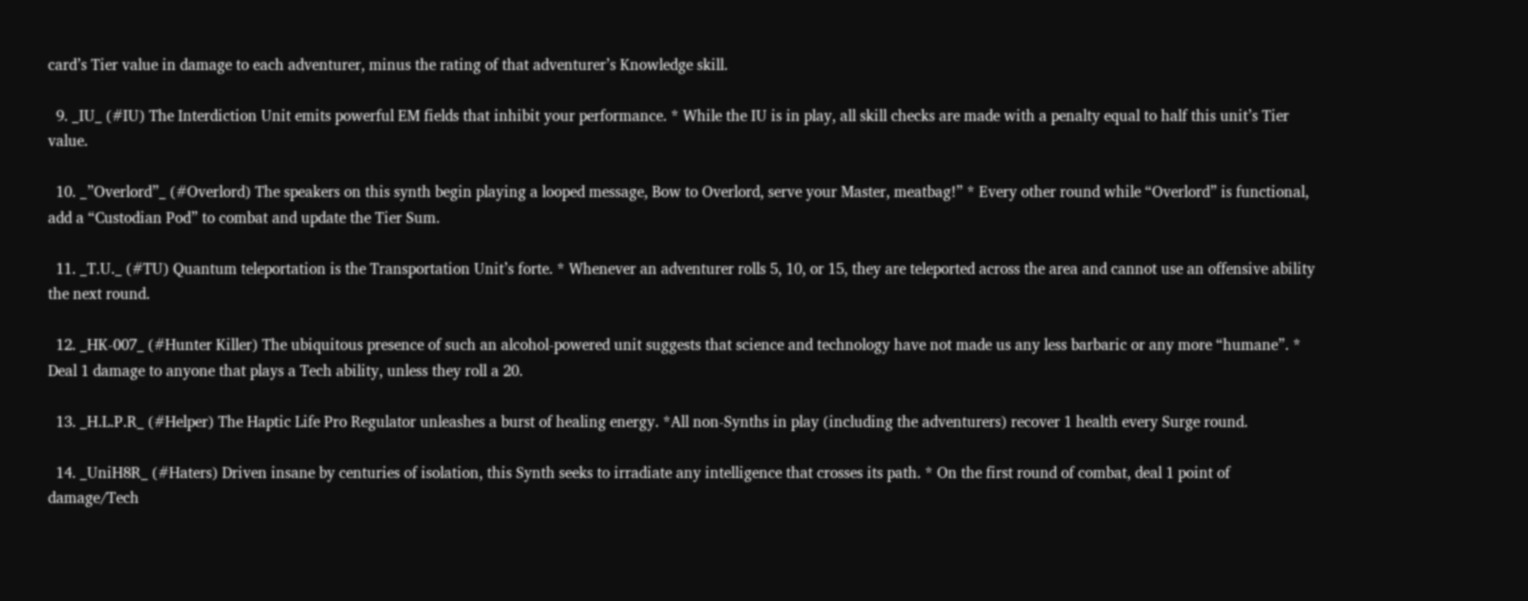card’s Tier value in damage to each adventurer, minus the rating of that adventurer’s Knowledge skill.

  9. _IU_ (#IU) The Interdiction Unit emits powerful EM fields that inhibit your performance. * While the IU is in play, all skill checks are made with a penalty equal to half this unit’s Tier value.

  10. _”Overlord”_ (#Overlord) The speakers on this synth begin playing a looped message, Bow to Overlord, serve your Master, meatbag!” * Every other round while “Overlord” is functional, add a “Custodian Pod” to combat and update the Tier Sum.

  11. _T.U._ (#TU) Quantum teleportation is the Transportation Unit’s forte. * Whenever an adventurer rolls 5, 10, or 15, they are teleported across the area and cannot use an offensive ability the next round.

  12. _HK-007_ (#Hunter Killer) The ubiquitous presence of such an alcohol-powered unit suggests that science and technology have not made us any less barbaric or any more “humane”. * Deal 1 damage to anyone that plays a Tech ability, unless they roll a 20.

  13. _H.L.P.R_ (#Helper) The Haptic Life Pro Regulator unleashes a burst of healing energy. *All non-Synths in play (including the adventurers) recover 1 health every Surge round.

  14. _UniH8R_ (#Haters) Driven insane by centuries of isolation, this Synth seeks to irradiate any intelligence that crosses its path. * On the first round of combat, deal 1 point of damage/Tech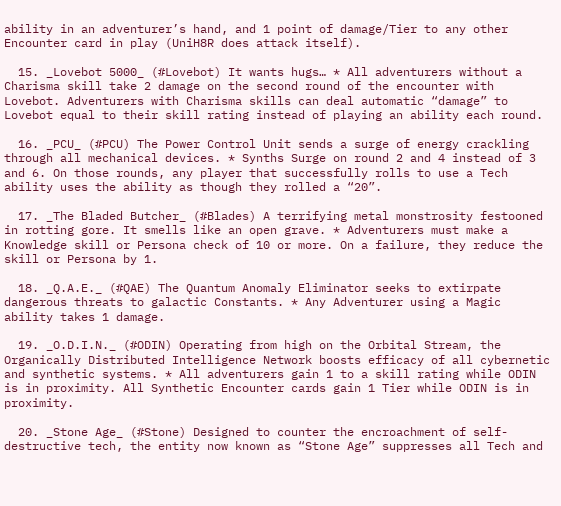ability in an adventurer’s hand, and 1 point of damage/Tier to any other Encounter card in play (UniH8R does attack itself).

  15. _Lovebot 5000_ (#Lovebot) It wants hugs… * All adventurers without a Charisma skill take 2 damage on the second round of the encounter with Lovebot. Adventurers with Charisma skills can deal automatic “damage” to Lovebot equal to their skill rating instead of playing an ability each round.

  16. _PCU_ (#PCU) The Power Control Unit sends a surge of energy crackling through all mechanical devices. * Synths Surge on round 2 and 4 instead of 3 and 6. On those rounds, any player that successfully rolls to use a Tech ability uses the ability as though they rolled a “20”.

  17. _The Bladed Butcher_ (#Blades) A terrifying metal monstrosity festooned in rotting gore. It smells like an open grave. * Adventurers must make a Knowledge skill or Persona check of 10 or more. On a failure, they reduce the skill or Persona by 1.

  18. _Q.A.E._ (#QAE) The Quantum Anomaly Eliminator seeks to extirpate dangerous threats to galactic Constants. * Any Adventurer using a Magic ability takes 1 damage.

  19. _O.D.I.N._ (#ODIN) Operating from high on the Orbital Stream, the Organically Distributed Intelligence Network boosts efficacy of all cybernetic and synthetic systems. * All adventurers gain 1 to a skill rating while ODIN is in proximity. All Synthetic Encounter cards gain 1 Tier while ODIN is in proximity.

  20. _Stone Age_ (#Stone) Designed to counter the encroachment of self-destructive tech, the entity now known as “Stone Age” suppresses all Tech and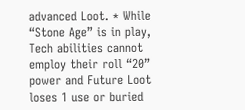advanced Loot. * While “Stone Age” is in play, Tech abilities cannot employ their roll “20” power and Future Loot loses 1 use or buried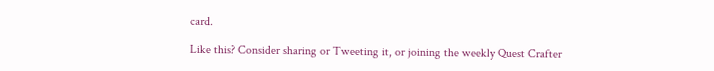card.

Like this? Consider sharing or Tweeting it, or joining the weekly Quest Crafter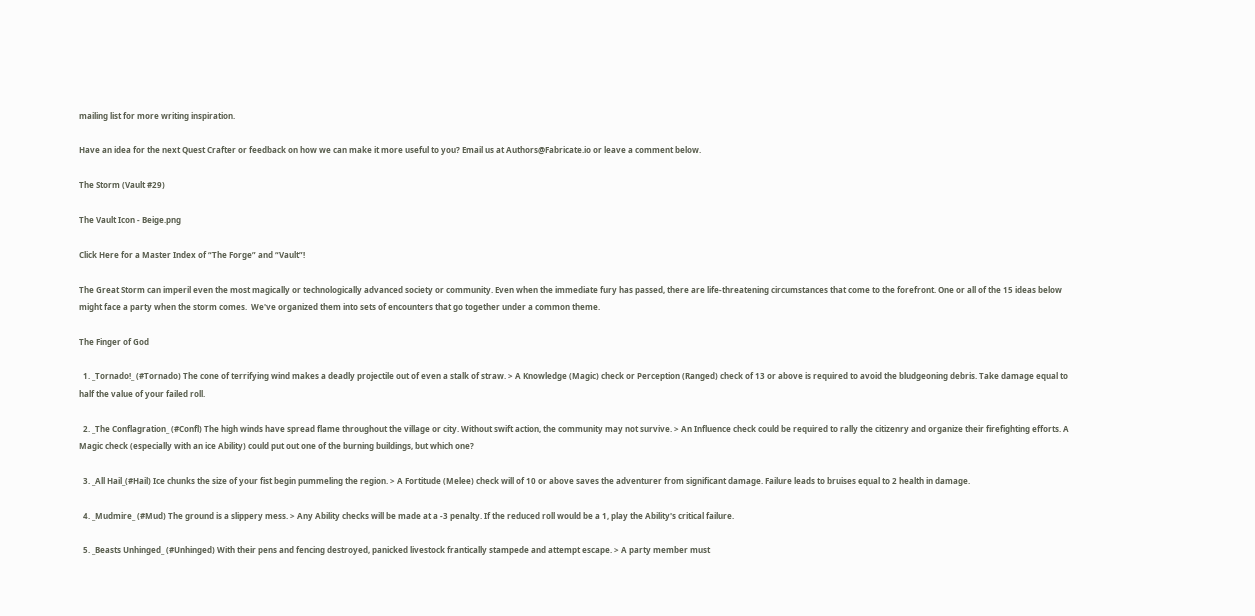mailing list for more writing inspiration.

Have an idea for the next Quest Crafter or feedback on how we can make it more useful to you? Email us at Authors@Fabricate.io or leave a comment below.

The Storm (Vault #29)

The Vault Icon - Beige.png

Click Here for a Master Index of “The Forge” and “Vault”!

The Great Storm can imperil even the most magically or technologically advanced society or community. Even when the immediate fury has passed, there are life-threatening circumstances that come to the forefront. One or all of the 15 ideas below might face a party when the storm comes.  We've organized them into sets of encounters that go together under a common theme.

The Finger of God

  1. _Tornado!_ (#Tornado) The cone of terrifying wind makes a deadly projectile out of even a stalk of straw. > A Knowledge (Magic) check or Perception (Ranged) check of 13 or above is required to avoid the bludgeoning debris. Take damage equal to half the value of your failed roll.

  2. _The Conflagration_ (#Confl) The high winds have spread flame throughout the village or city. Without swift action, the community may not survive. > An Influence check could be required to rally the citizenry and organize their firefighting efforts. A Magic check (especially with an ice Ability) could put out one of the burning buildings, but which one?

  3. _All Hail_(#Hail) Ice chunks the size of your fist begin pummeling the region. > A Fortitude (Melee) check will of 10 or above saves the adventurer from significant damage. Failure leads to bruises equal to 2 health in damage.

  4. _Mudmire_ (#Mud) The ground is a slippery mess. > Any Ability checks will be made at a -3 penalty. If the reduced roll would be a 1, play the Ability's critical failure.

  5. _Beasts Unhinged_ (#Unhinged) With their pens and fencing destroyed, panicked livestock frantically stampede and attempt escape. > A party member must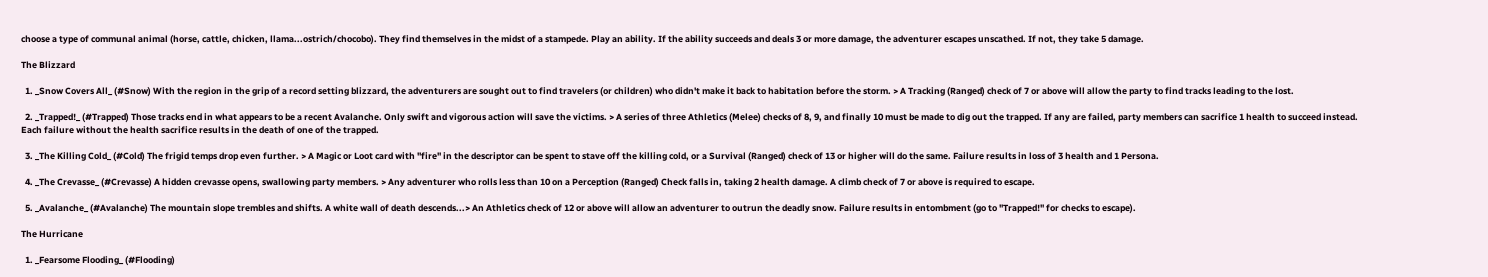choose a type of communal animal (horse, cattle, chicken, llama...ostrich/chocobo). They find themselves in the midst of a stampede. Play an ability. If the ability succeeds and deals 3 or more damage, the adventurer escapes unscathed. If not, they take 5 damage.

The Blizzard

  1. _Snow Covers All_ (#Snow) With the region in the grip of a record setting blizzard, the adventurers are sought out to find travelers (or children) who didn't make it back to habitation before the storm. > A Tracking (Ranged) check of 7 or above will allow the party to find tracks leading to the lost.

  2. _Trapped!_ (#Trapped) Those tracks end in what appears to be a recent Avalanche. Only swift and vigorous action will save the victims. > A series of three Athletics (Melee) checks of 8, 9, and finally 10 must be made to dig out the trapped. If any are failed, party members can sacrifice 1 health to succeed instead. Each failure without the health sacrifice results in the death of one of the trapped.

  3. _The Killing Cold_ (#Cold) The frigid temps drop even further. > A Magic or Loot card with "fire" in the descriptor can be spent to stave off the killing cold, or a Survival (Ranged) check of 13 or higher will do the same. Failure results in loss of 3 health and 1 Persona.

  4. _The Crevasse_ (#Crevasse) A hidden crevasse opens, swallowing party members. > Any adventurer who rolls less than 10 on a Perception (Ranged) Check falls in, taking 2 health damage. A climb check of 7 or above is required to escape.

  5. _Avalanche_ (#Avalanche) The mountain slope trembles and shifts. A white wall of death descends...> An Athletics check of 12 or above will allow an adventurer to outrun the deadly snow. Failure results in entombment (go to "Trapped!" for checks to escape).

The Hurricane

  1. _Fearsome Flooding_ (#Flooding)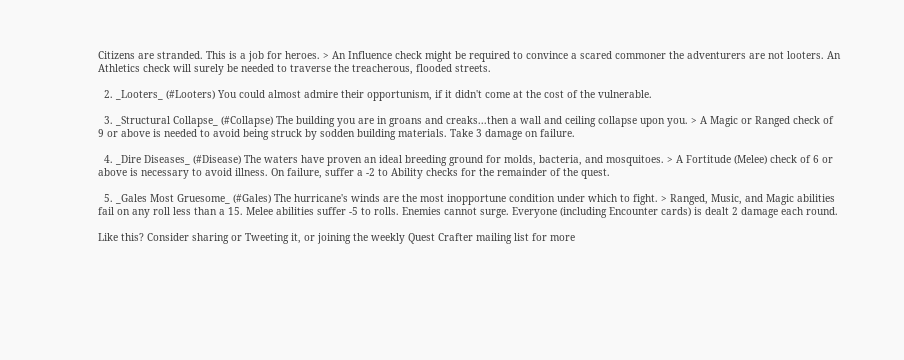Citizens are stranded. This is a job for heroes. > An Influence check might be required to convince a scared commoner the adventurers are not looters. An Athletics check will surely be needed to traverse the treacherous, flooded streets.

  2. _Looters_ (#Looters) You could almost admire their opportunism, if it didn't come at the cost of the vulnerable.

  3. _Structural Collapse_ (#Collapse) The building you are in groans and creaks...then a wall and ceiling collapse upon you. > A Magic or Ranged check of 9 or above is needed to avoid being struck by sodden building materials. Take 3 damage on failure.

  4. _Dire Diseases_ (#Disease) The waters have proven an ideal breeding ground for molds, bacteria, and mosquitoes. > A Fortitude (Melee) check of 6 or above is necessary to avoid illness. On failure, suffer a -2 to Ability checks for the remainder of the quest.

  5. _Gales Most Gruesome_ (#Gales) The hurricane's winds are the most inopportune condition under which to fight. > Ranged, Music, and Magic abilities fail on any roll less than a 15. Melee abilities suffer -5 to rolls. Enemies cannot surge. Everyone (including Encounter cards) is dealt 2 damage each round.

Like this? Consider sharing or Tweeting it, or joining the weekly Quest Crafter mailing list for more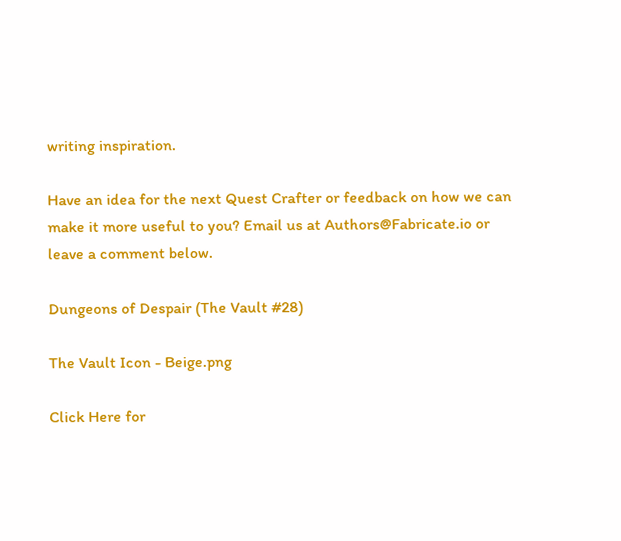writing inspiration.

Have an idea for the next Quest Crafter or feedback on how we can make it more useful to you? Email us at Authors@Fabricate.io or leave a comment below.

Dungeons of Despair (The Vault #28)

The Vault Icon - Beige.png

Click Here for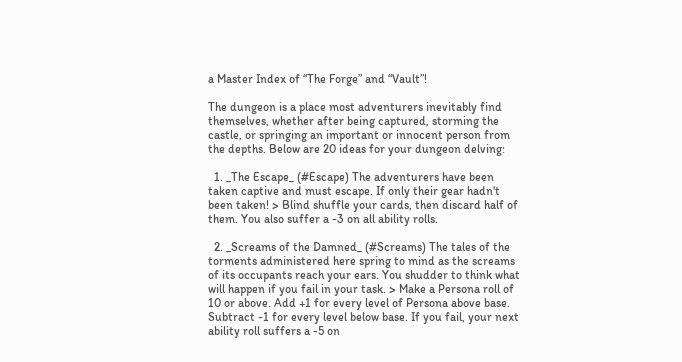a Master Index of “The Forge” and “Vault”!

The dungeon is a place most adventurers inevitably find themselves, whether after being captured, storming the castle, or springing an important or innocent person from the depths. Below are 20 ideas for your dungeon delving:

  1. _The Escape_ (#Escape) The adventurers have been taken captive and must escape. If only their gear hadn't been taken! > Blind shuffle your cards, then discard half of them. You also suffer a -3 on all ability rolls.

  2. _Screams of the Damned_ (#Screams) The tales of the torments administered here spring to mind as the screams of its occupants reach your ears. You shudder to think what will happen if you fail in your task. > Make a Persona roll of 10 or above. Add +1 for every level of Persona above base. Subtract -1 for every level below base. If you fail, your next ability roll suffers a -5 on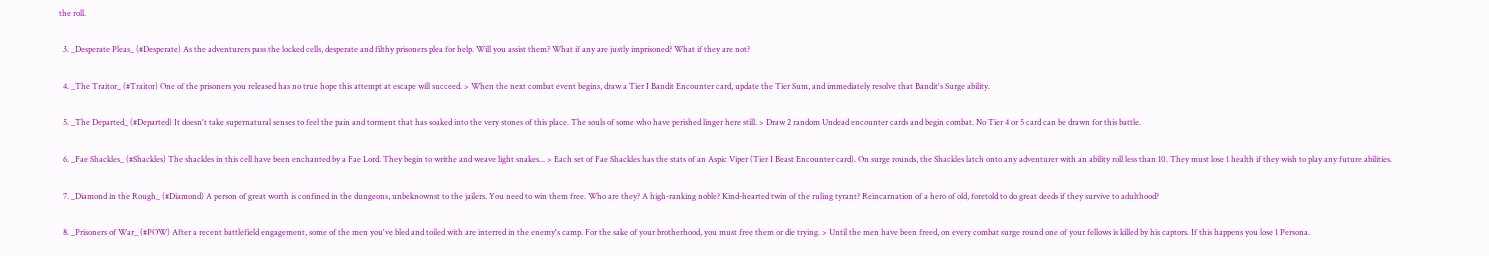the roll.

  3. _Desperate Pleas_ (#Desperate) As the adventurers pass the locked cells, desperate and filthy prisoners plea for help. Will you assist them? What if any are justly imprisoned? What if they are not?

  4. _The Traitor_ (#Traitor) One of the prisoners you released has no true hope this attempt at escape will succeed. > When the next combat event begins, draw a Tier I Bandit Encounter card, update the Tier Sum, and immediately resolve that Bandit's Surge ability.

  5. _The Departed_ (#Departed) It doesn't take supernatural senses to feel the pain and torment that has soaked into the very stones of this place. The souls of some who have perished linger here still. > Draw 2 random Undead encounter cards and begin combat. No Tier 4 or 5 card can be drawn for this battle.

  6. _Fae Shackles_ (#Shackles) The shackles in this cell have been enchanted by a Fae Lord. They begin to writhe and weave light snakes... > Each set of Fae Shackles has the stats of an Aspic Viper (Tier I Beast Encounter card). On surge rounds, the Shackles latch onto any adventurer with an ability roll less than 10. They must lose 1 health if they wish to play any future abilities.

  7. _Diamond in the Rough_ (#Diamond) A person of great worth is confined in the dungeons, unbeknownst to the jailers. You need to win them free. Who are they? A high-ranking noble? Kind-hearted twin of the ruling tyrant? Reincarnation of a hero of old, foretold to do great deeds if they survive to adulthood?

  8. _Prisoners of War_ (#POW) After a recent battlefield engagement, some of the men you've bled and toiled with are interred in the enemy's camp. For the sake of your brotherhood, you must free them or die trying. > Until the men have been freed, on every combat surge round one of your fellows is killed by his captors. If this happens you lose 1 Persona.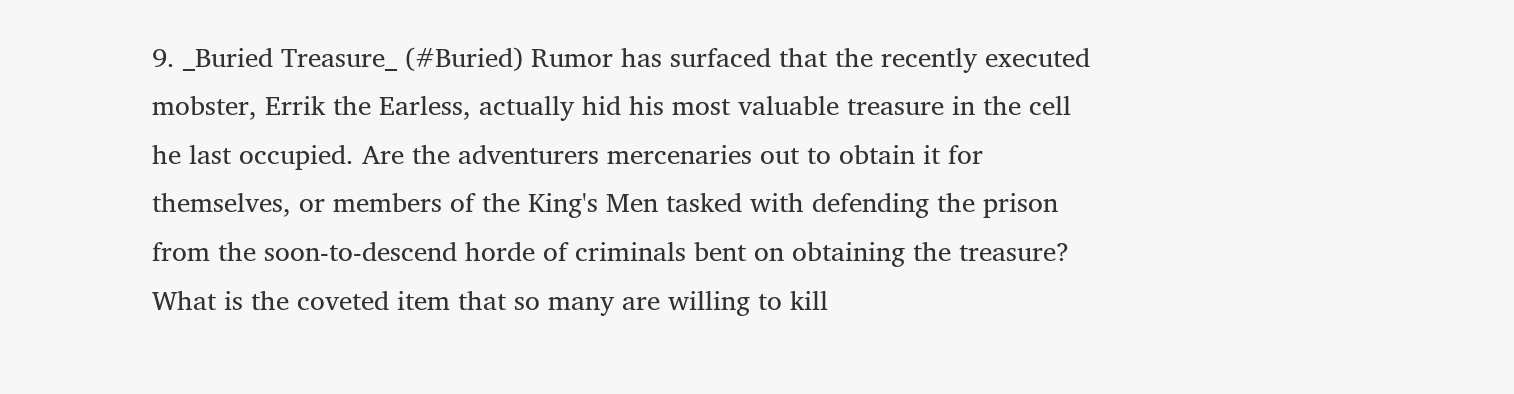9. _Buried Treasure_ (#Buried) Rumor has surfaced that the recently executed mobster, Errik the Earless, actually hid his most valuable treasure in the cell he last occupied. Are the adventurers mercenaries out to obtain it for themselves, or members of the King's Men tasked with defending the prison from the soon-to-descend horde of criminals bent on obtaining the treasure? What is the coveted item that so many are willing to kill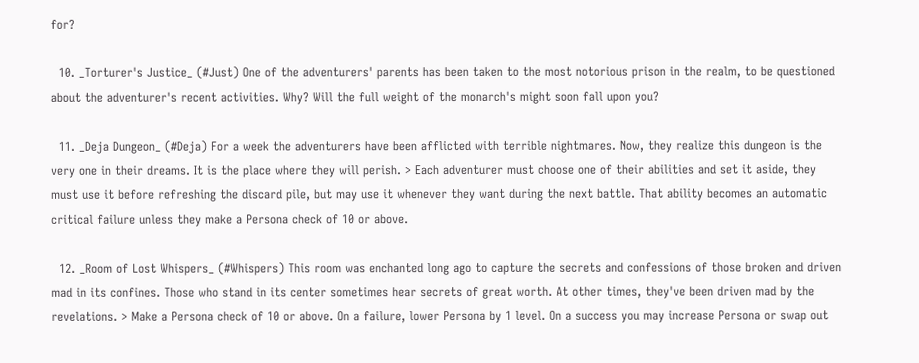for?

  10. _Torturer's Justice_ (#Just) One of the adventurers' parents has been taken to the most notorious prison in the realm, to be questioned about the adventurer's recent activities. Why? Will the full weight of the monarch's might soon fall upon you?

  11. _Deja Dungeon_ (#Deja) For a week the adventurers have been afflicted with terrible nightmares. Now, they realize this dungeon is the very one in their dreams. It is the place where they will perish. > Each adventurer must choose one of their abilities and set it aside, they must use it before refreshing the discard pile, but may use it whenever they want during the next battle. That ability becomes an automatic critical failure unless they make a Persona check of 10 or above.

  12. _Room of Lost Whispers_ (#Whispers) This room was enchanted long ago to capture the secrets and confessions of those broken and driven mad in its confines. Those who stand in its center sometimes hear secrets of great worth. At other times, they've been driven mad by the revelations. > Make a Persona check of 10 or above. On a failure, lower Persona by 1 level. On a success you may increase Persona or swap out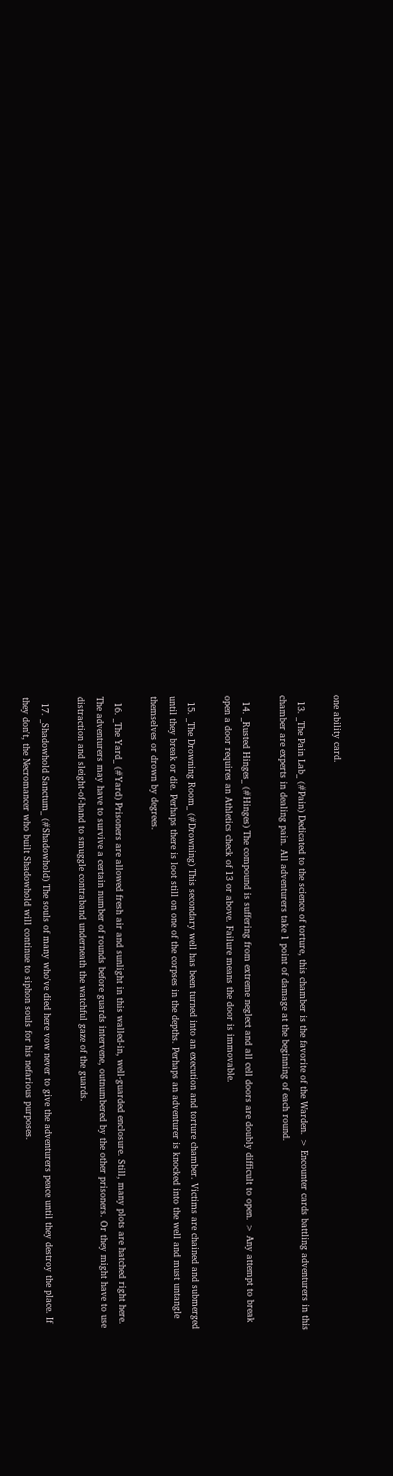one ability card.

  13. _The Pain Lab_ (#Pain) Dedicated to the science of torture, this chamber is the favorite of the Warden. > Encounter cards battling adventurers in this chamber are experts in dealing pain. All adventurers take 1 point of damage at the beginning of each round.

  14. _Rusted Hinges_ (#Hinges) The compound is suffering from extreme neglect and all cell doors are doubly difficult to open. > Any attempt to break open a door requires an Athletics check of 13 or above. Failure means the door is immovable.

  15. _The Drowning Room_ (#Drowning) This secondary well has been turned into an execution and torture chamber. Victims are chained and submerged until they break or die. Perhaps there is loot still on one of the corpses in the depths. Perhaps an adventurer is knocked into the well and must untangle themselves or drown by degrees.

  16. _The Yard_ (#Yard) Prisoners are allowed fresh air and sunlight in this walled-in, well-guarded enclosure. Still, many plots are hatched right here. The adventurers may have to survive a certain number of rounds before guards intervene, outnumbered by the other prisoners. Or they might have to use distraction and sleight-of-hand to smuggle contraband underneath the watchful gaze of the guards.

  17. _Shadowhold Sanctum_ (#Shadowhold) The souls of many who've died here vow never to give the adventurers peace until they destroy the place. If they don't, the Necromancer who built Shadowhold will continue to siphon souls for his nefarious purposes.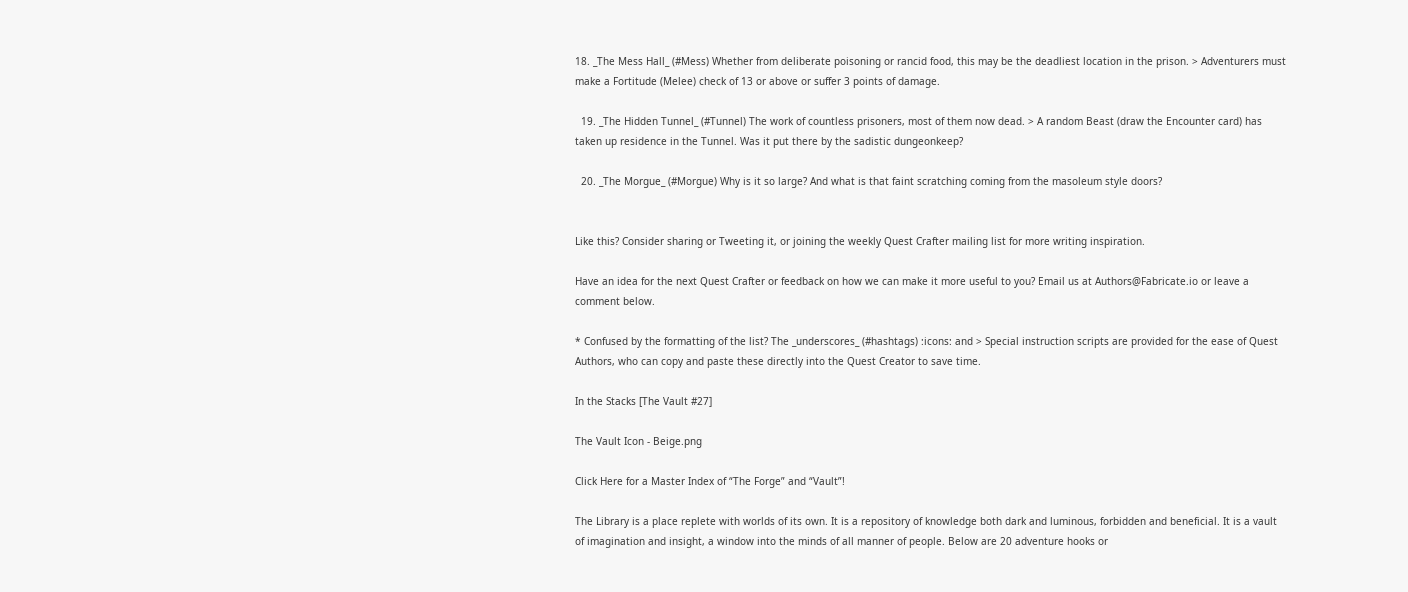18. _The Mess Hall_ (#Mess) Whether from deliberate poisoning or rancid food, this may be the deadliest location in the prison. > Adventurers must make a Fortitude (Melee) check of 13 or above or suffer 3 points of damage.

  19. _The Hidden Tunnel_ (#Tunnel) The work of countless prisoners, most of them now dead. > A random Beast (draw the Encounter card) has taken up residence in the Tunnel. Was it put there by the sadistic dungeonkeep?

  20. _The Morgue_ (#Morgue) Why is it so large? And what is that faint scratching coming from the masoleum style doors?


Like this? Consider sharing or Tweeting it, or joining the weekly Quest Crafter mailing list for more writing inspiration.

Have an idea for the next Quest Crafter or feedback on how we can make it more useful to you? Email us at Authors@Fabricate.io or leave a comment below.

* Confused by the formatting of the list? The _underscores_ (#hashtags) :icons: and > Special instruction scripts are provided for the ease of Quest Authors, who can copy and paste these directly into the Quest Creator to save time.

In the Stacks [The Vault #27]

The Vault Icon - Beige.png

Click Here for a Master Index of “The Forge” and “Vault”!

The Library is a place replete with worlds of its own. It is a repository of knowledge both dark and luminous, forbidden and beneficial. It is a vault of imagination and insight, a window into the minds of all manner of people. Below are 20 adventure hooks or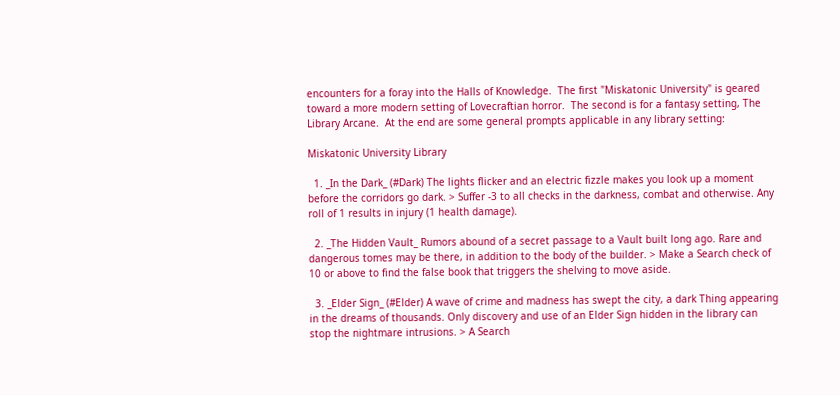encounters for a foray into the Halls of Knowledge.  The first "Miskatonic University" is geared toward a more modern setting of Lovecraftian horror.  The second is for a fantasy setting, The Library Arcane.  At the end are some general prompts applicable in any library setting:

Miskatonic University Library

  1. _In the Dark_ (#Dark) The lights flicker and an electric fizzle makes you look up a moment before the corridors go dark. > Suffer -3 to all checks in the darkness, combat and otherwise. Any roll of 1 results in injury (1 health damage).

  2. _The Hidden Vault_ Rumors abound of a secret passage to a Vault built long ago. Rare and dangerous tomes may be there, in addition to the body of the builder. > Make a Search check of 10 or above to find the false book that triggers the shelving to move aside.

  3. _Elder Sign_ (#Elder) A wave of crime and madness has swept the city, a dark Thing appearing in the dreams of thousands. Only discovery and use of an Elder Sign hidden in the library can stop the nightmare intrusions. > A Search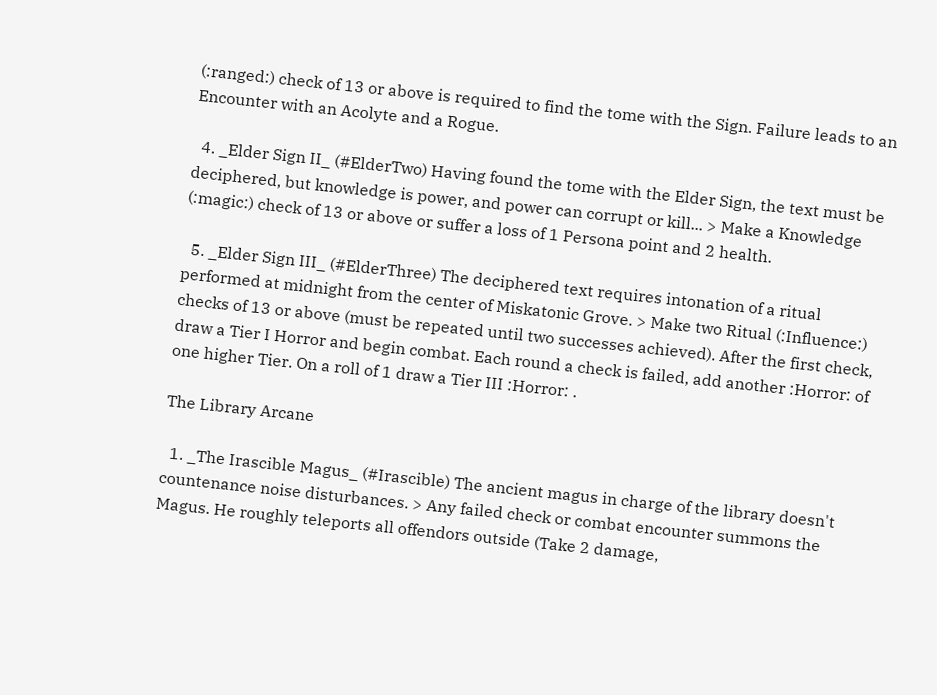(:ranged:) check of 13 or above is required to find the tome with the Sign. Failure leads to an Encounter with an Acolyte and a Rogue.

  4. _Elder Sign II_ (#ElderTwo) Having found the tome with the Elder Sign, the text must be deciphered, but knowledge is power, and power can corrupt or kill... > Make a Knowledge (:magic:) check of 13 or above or suffer a loss of 1 Persona point and 2 health.

  5. _Elder Sign III_ (#ElderThree) The deciphered text requires intonation of a ritual performed at midnight from the center of Miskatonic Grove. > Make two Ritual (:Influence:) checks of 13 or above (must be repeated until two successes achieved). After the first check, draw a Tier I Horror and begin combat. Each round a check is failed, add another :Horror: of one higher Tier. On a roll of 1 draw a Tier III :Horror: .

The Library Arcane

  1. _The Irascible Magus_ (#Irascible) The ancient magus in charge of the library doesn't countenance noise disturbances. > Any failed check or combat encounter summons the Magus. He roughly teleports all offendors outside (Take 2 damage,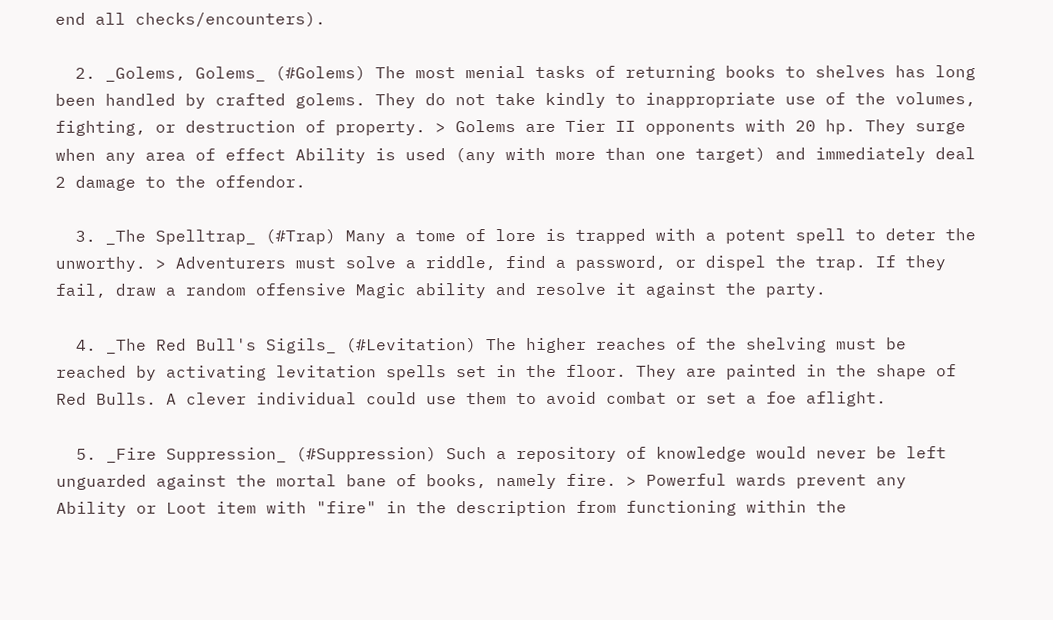end all checks/encounters).

  2. _Golems, Golems_ (#Golems) The most menial tasks of returning books to shelves has long been handled by crafted golems. They do not take kindly to inappropriate use of the volumes, fighting, or destruction of property. > Golems are Tier II opponents with 20 hp. They surge when any area of effect Ability is used (any with more than one target) and immediately deal 2 damage to the offendor.

  3. _The Spelltrap_ (#Trap) Many a tome of lore is trapped with a potent spell to deter the unworthy. > Adventurers must solve a riddle, find a password, or dispel the trap. If they fail, draw a random offensive Magic ability and resolve it against the party.

  4. _The Red Bull's Sigils_ (#Levitation) The higher reaches of the shelving must be reached by activating levitation spells set in the floor. They are painted in the shape of Red Bulls. A clever individual could use them to avoid combat or set a foe aflight.

  5. _Fire Suppression_ (#Suppression) Such a repository of knowledge would never be left unguarded against the mortal bane of books, namely fire. > Powerful wards prevent any Ability or Loot item with "fire" in the description from functioning within the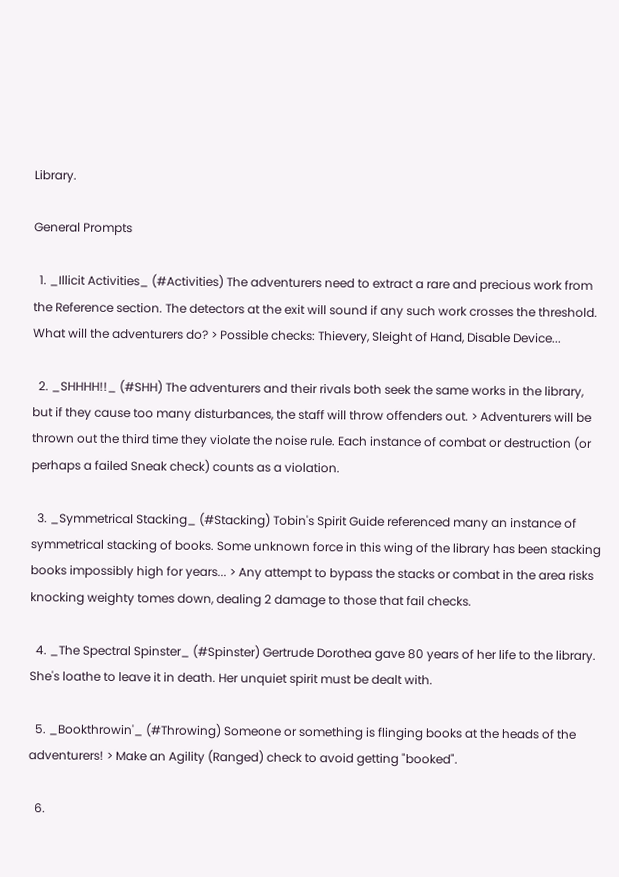Library.

General Prompts

  1. _Illicit Activities_ (#Activities) The adventurers need to extract a rare and precious work from the Reference section. The detectors at the exit will sound if any such work crosses the threshold. What will the adventurers do? > Possible checks: Thievery, Sleight of Hand, Disable Device...

  2. _SHHHH!!_ (#SHH) The adventurers and their rivals both seek the same works in the library, but if they cause too many disturbances, the staff will throw offenders out. > Adventurers will be thrown out the third time they violate the noise rule. Each instance of combat or destruction (or perhaps a failed Sneak check) counts as a violation.

  3. _Symmetrical Stacking_ (#Stacking) Tobin's Spirit Guide referenced many an instance of symmetrical stacking of books. Some unknown force in this wing of the library has been stacking books impossibly high for years... > Any attempt to bypass the stacks or combat in the area risks knocking weighty tomes down, dealing 2 damage to those that fail checks.

  4. _The Spectral Spinster_ (#Spinster) Gertrude Dorothea gave 80 years of her life to the library. She's loathe to leave it in death. Her unquiet spirit must be dealt with.

  5. _Bookthrowin'_ (#Throwing) Someone or something is flinging books at the heads of the adventurers! > Make an Agility (Ranged) check to avoid getting "booked".

  6.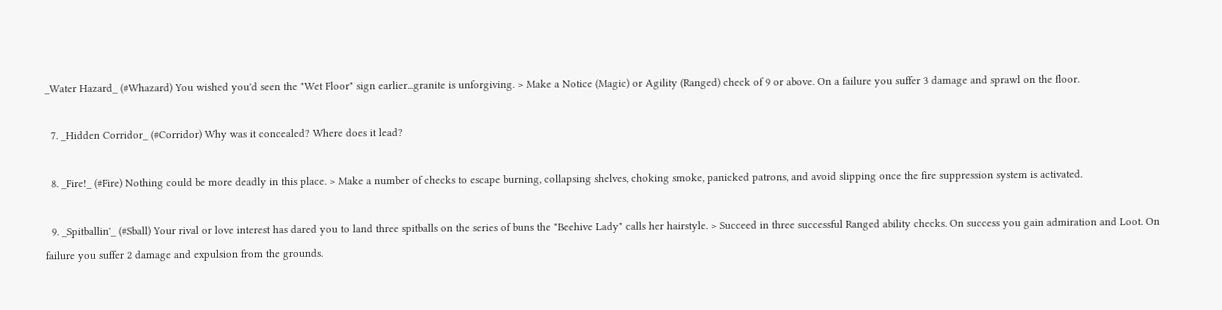_Water Hazard_ (#Whazard) You wished you'd seen the "Wet Floor" sign earlier...granite is unforgiving. > Make a Notice (Magic) or Agility (Ranged) check of 9 or above. On a failure you suffer 3 damage and sprawl on the floor.

  7. _Hidden Corridor_ (#Corridor) Why was it concealed? Where does it lead?

  8. _Fire!_ (#Fire) Nothing could be more deadly in this place. > Make a number of checks to escape burning, collapsing shelves, choking smoke, panicked patrons, and avoid slipping once the fire suppression system is activated.

  9. _Spitballin'_ (#Sball) Your rival or love interest has dared you to land three spitballs on the series of buns the "Beehive Lady" calls her hairstyle. > Succeed in three successful Ranged ability checks. On success you gain admiration and Loot. On failure you suffer 2 damage and expulsion from the grounds.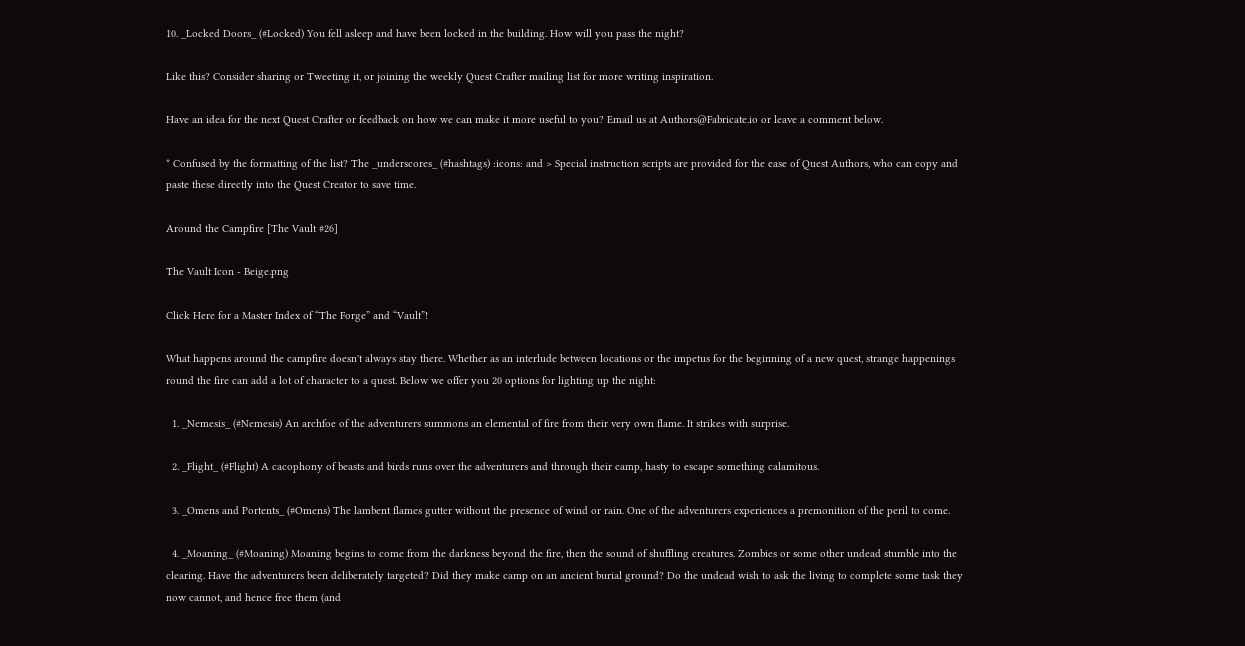10. _Locked Doors_ (#Locked) You fell asleep and have been locked in the building. How will you pass the night?

Like this? Consider sharing or Tweeting it, or joining the weekly Quest Crafter mailing list for more writing inspiration.

Have an idea for the next Quest Crafter or feedback on how we can make it more useful to you? Email us at Authors@Fabricate.io or leave a comment below.

* Confused by the formatting of the list? The _underscores_ (#hashtags) :icons: and > Special instruction scripts are provided for the ease of Quest Authors, who can copy and paste these directly into the Quest Creator to save time.

Around the Campfire [The Vault #26]

The Vault Icon - Beige.png

Click Here for a Master Index of “The Forge” and “Vault”!

What happens around the campfire doesn't always stay there. Whether as an interlude between locations or the impetus for the beginning of a new quest, strange happenings round the fire can add a lot of character to a quest. Below we offer you 20 options for lighting up the night:

  1. _Nemesis_ (#Nemesis) An archfoe of the adventurers summons an elemental of fire from their very own flame. It strikes with surprise.

  2. _Flight_ (#Flight) A cacophony of beasts and birds runs over the adventurers and through their camp, hasty to escape something calamitous.

  3. _Omens and Portents_ (#Omens) The lambent flames gutter without the presence of wind or rain. One of the adventurers experiences a premonition of the peril to come.

  4. _Moaning_ (#Moaning) Moaning begins to come from the darkness beyond the fire, then the sound of shuffling creatures. Zombies or some other undead stumble into the clearing. Have the adventurers been deliberately targeted? Did they make camp on an ancient burial ground? Do the undead wish to ask the living to complete some task they now cannot, and hence free them (and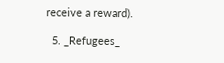receive a reward).

  5. _Refugees_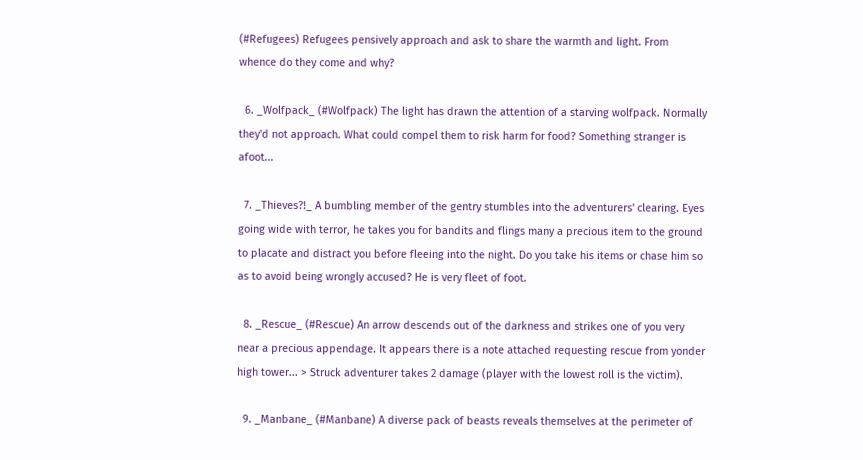(#Refugees) Refugees pensively approach and ask to share the warmth and light. From whence do they come and why?

  6. _Wolfpack_ (#Wolfpack) The light has drawn the attention of a starving wolfpack. Normally they'd not approach. What could compel them to risk harm for food? Something stranger is afoot...

  7. _Thieves?!_ A bumbling member of the gentry stumbles into the adventurers' clearing. Eyes going wide with terror, he takes you for bandits and flings many a precious item to the ground to placate and distract you before fleeing into the night. Do you take his items or chase him so as to avoid being wrongly accused? He is very fleet of foot.

  8. _Rescue_ (#Rescue) An arrow descends out of the darkness and strikes one of you very near a precious appendage. It appears there is a note attached requesting rescue from yonder high tower... > Struck adventurer takes 2 damage (player with the lowest roll is the victim).

  9. _Manbane_ (#Manbane) A diverse pack of beasts reveals themselves at the perimeter of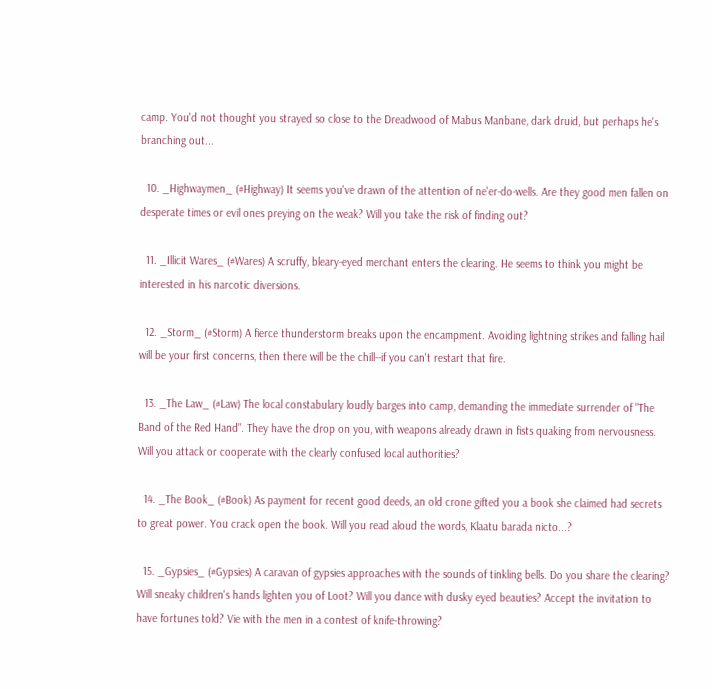camp. You'd not thought you strayed so close to the Dreadwood of Mabus Manbane, dark druid, but perhaps he's branching out...

  10. _Highwaymen_ (#Highway) It seems you've drawn of the attention of ne'er-do-wells. Are they good men fallen on desperate times or evil ones preying on the weak? Will you take the risk of finding out?

  11. _Illicit Wares_ (#Wares) A scruffy, bleary-eyed merchant enters the clearing. He seems to think you might be interested in his narcotic diversions.

  12. _Storm_ (#Storm) A fierce thunderstorm breaks upon the encampment. Avoiding lightning strikes and falling hail will be your first concerns, then there will be the chill--if you can't restart that fire.

  13. _The Law_ (#Law) The local constabulary loudly barges into camp, demanding the immediate surrender of "The Band of the Red Hand". They have the drop on you, with weapons already drawn in fists quaking from nervousness. Will you attack or cooperate with the clearly confused local authorities?

  14. _The Book_ (#Book) As payment for recent good deeds, an old crone gifted you a book she claimed had secrets to great power. You crack open the book. Will you read aloud the words, Klaatu barada nicto...?

  15. _Gypsies_ (#Gypsies) A caravan of gypsies approaches with the sounds of tinkling bells. Do you share the clearing? Will sneaky children's hands lighten you of Loot? Will you dance with dusky eyed beauties? Accept the invitation to have fortunes told? Vie with the men in a contest of knife-throwing?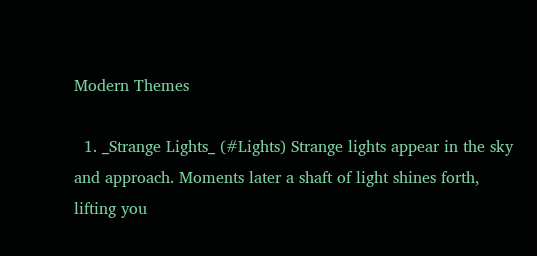Modern Themes

  1. _Strange Lights_ (#Lights) Strange lights appear in the sky and approach. Moments later a shaft of light shines forth, lifting you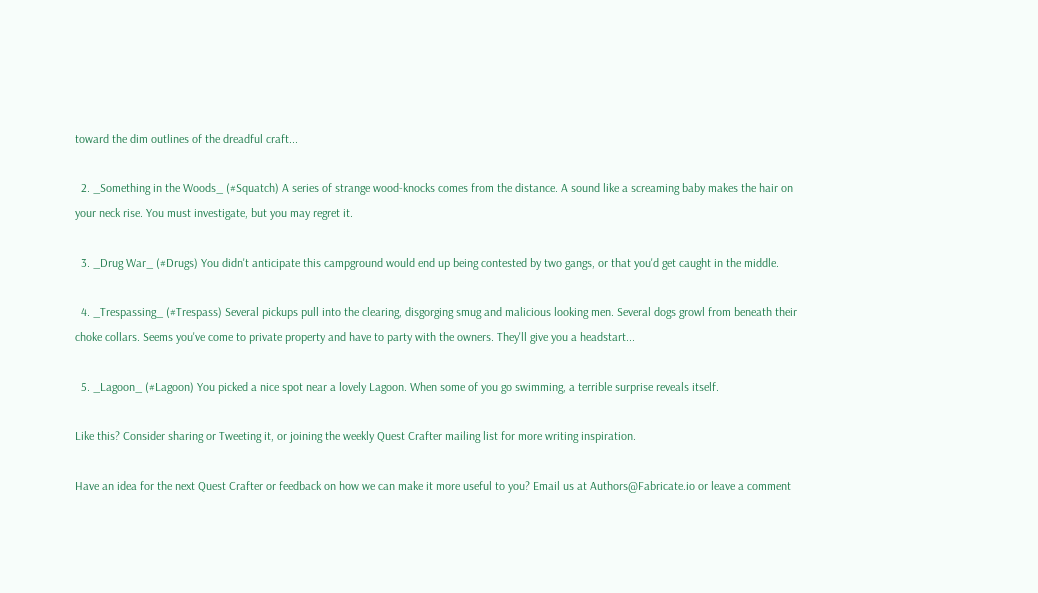toward the dim outlines of the dreadful craft...

  2. _Something in the Woods_ (#Squatch) A series of strange wood-knocks comes from the distance. A sound like a screaming baby makes the hair on your neck rise. You must investigate, but you may regret it.

  3. _Drug War_ (#Drugs) You didn't anticipate this campground would end up being contested by two gangs, or that you'd get caught in the middle.

  4. _Trespassing_ (#Trespass) Several pickups pull into the clearing, disgorging smug and malicious looking men. Several dogs growl from beneath their choke collars. Seems you've come to private property and have to party with the owners. They'll give you a headstart...

  5. _Lagoon_ (#Lagoon) You picked a nice spot near a lovely Lagoon. When some of you go swimming, a terrible surprise reveals itself.

Like this? Consider sharing or Tweeting it, or joining the weekly Quest Crafter mailing list for more writing inspiration.

Have an idea for the next Quest Crafter or feedback on how we can make it more useful to you? Email us at Authors@Fabricate.io or leave a comment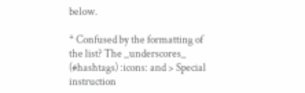below.

* Confused by the formatting of the list? The _underscores_ (#hashtags) :icons: and > Special instruction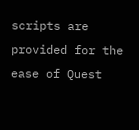scripts are provided for the ease of Quest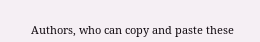Authors, who can copy and paste these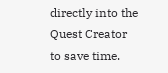directly into the Quest Creator to save time.